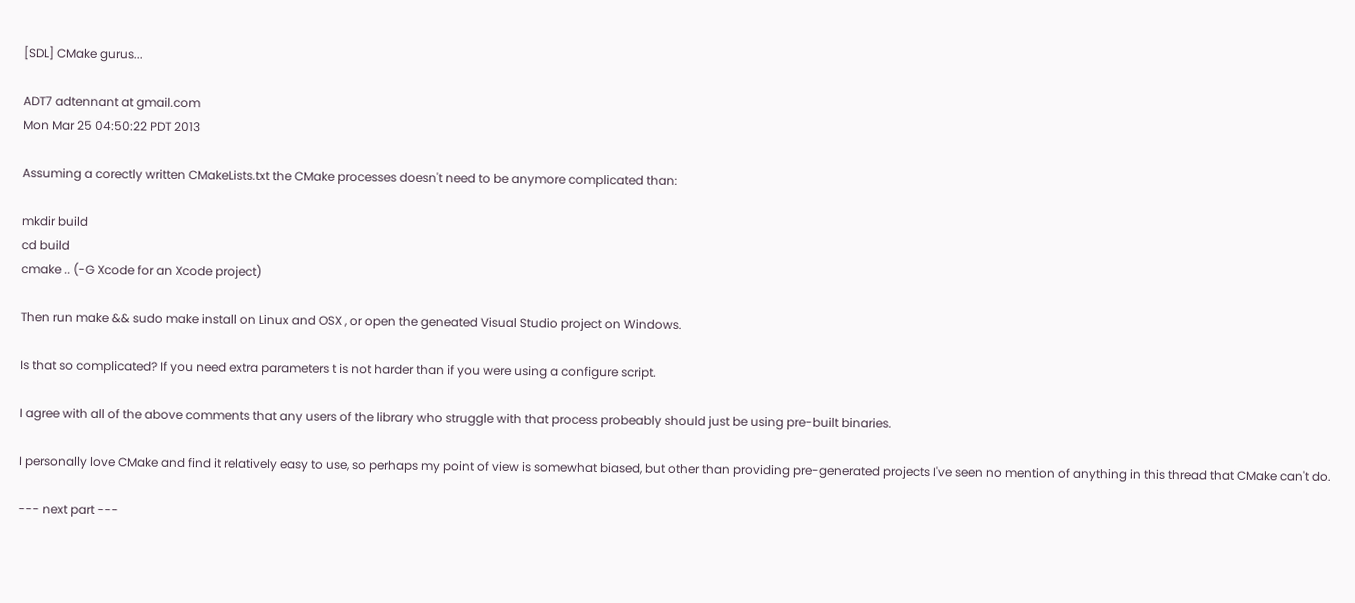[SDL] CMake gurus...

ADT7 adtennant at gmail.com
Mon Mar 25 04:50:22 PDT 2013

Assuming a corectly written CMakeLists.txt the CMake processes doesn't need to be anymore complicated than:

mkdir build
cd build
cmake .. (-G Xcode for an Xcode project)

Then run make && sudo make install on Linux and OSX , or open the geneated Visual Studio project on Windows.

Is that so complicated? If you need extra parameters t is not harder than if you were using a configure script.

I agree with all of the above comments that any users of the library who struggle with that process probeably should just be using pre-built binaries.

I personally love CMake and find it relatively easy to use, so perhaps my point of view is somewhat biased, but other than providing pre-generated projects I've seen no mention of anything in this thread that CMake can't do.

--- next part ---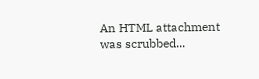An HTML attachment was scrubbed...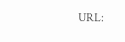URL: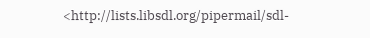<http://lists.libsdl.org/pipermail/sdl-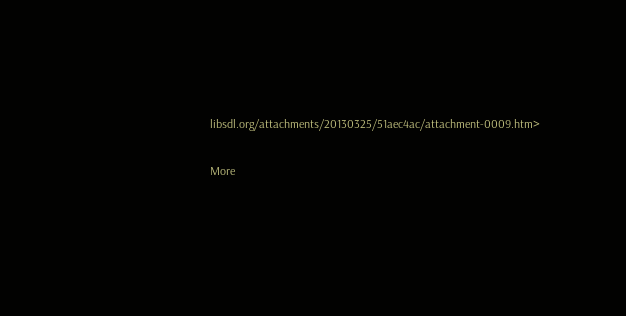libsdl.org/attachments/20130325/51aec4ac/attachment-0009.htm>

More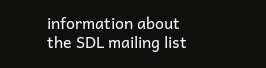information about the SDL mailing list